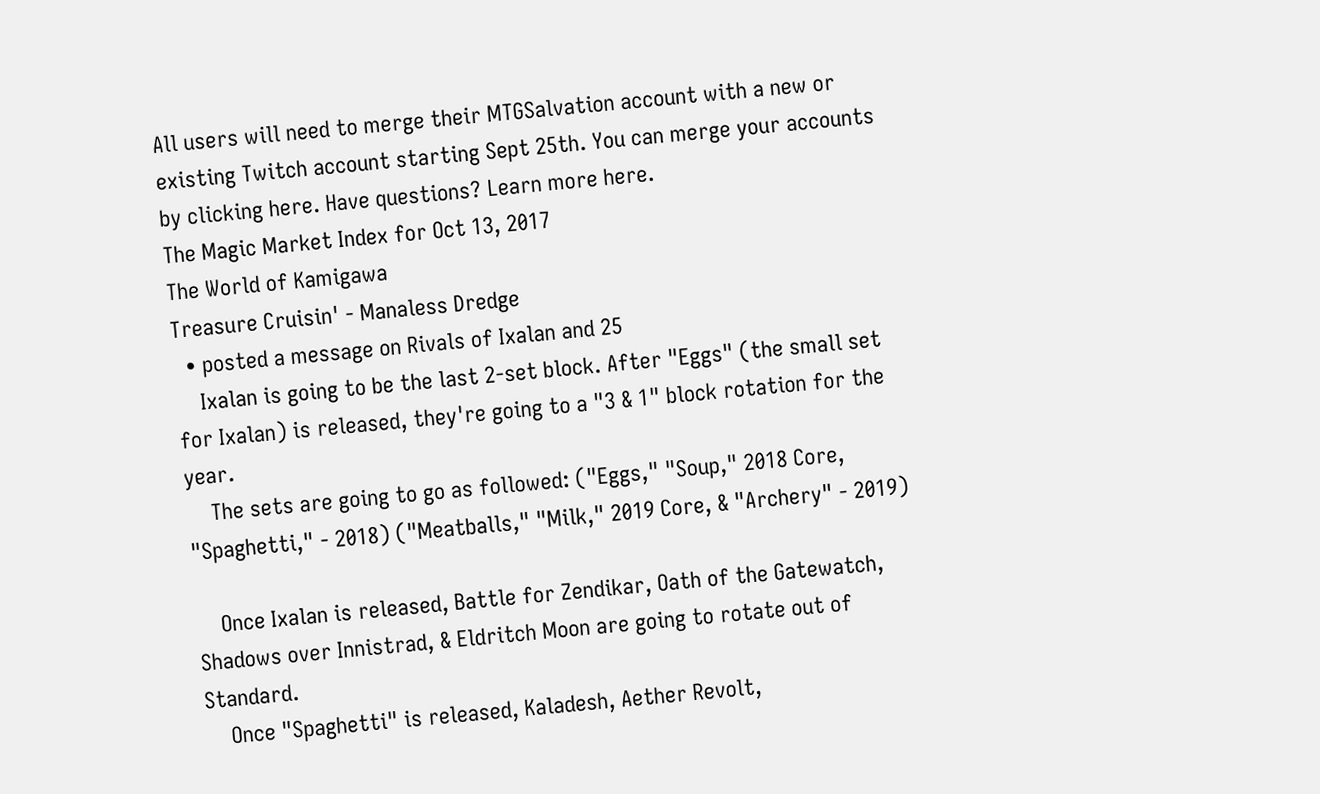All users will need to merge their MTGSalvation account with a new or existing Twitch account starting Sept 25th. You can merge your accounts by clicking here. Have questions? Learn more here.
The Magic Market Index for Oct 13, 2017
The World of Kamigawa
Treasure Cruisin' - Manaless Dredge
  • posted a message on Rivals of Ixalan and 25
    Ixalan is going to be the last 2-set block. After "Eggs" (the small set for Ixalan) is released, they're going to a "3 & 1" block rotation for the year.
    The sets are going to go as followed: ("Eggs," "Soup," 2018 Core, "Spaghetti," - 2018) ("Meatballs," "Milk," 2019 Core, & "Archery" - 2019)

    Once Ixalan is released, Battle for Zendikar, Oath of the Gatewatch, Shadows over Innistrad, & Eldritch Moon are going to rotate out of Standard.
    Once "Spaghetti" is released, Kaladesh, Aether Revolt,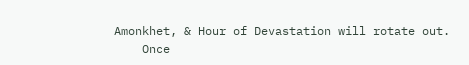Amonkhet, & Hour of Devastation will rotate out.
    Once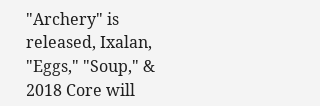"Archery" is released, Ixalan, "Eggs," "Soup," & 2018 Core will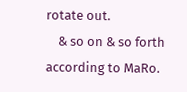rotate out.
    & so on & so forth according to MaRo.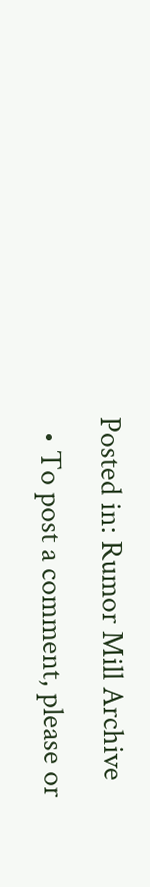Posted in: Rumor Mill Archive
  • To post a comment, please or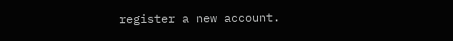register a new account.